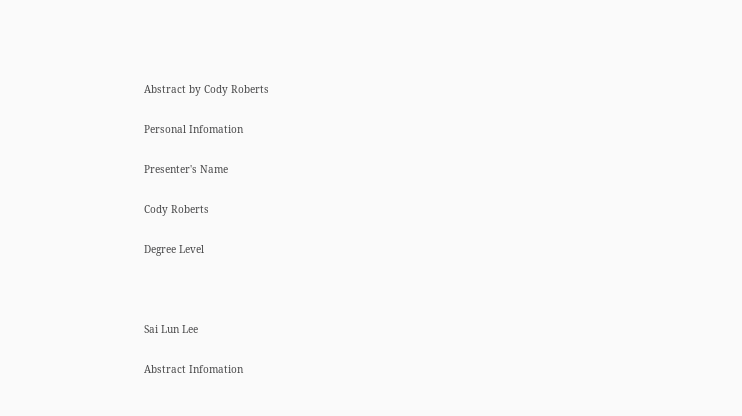Abstract by Cody Roberts

Personal Infomation

Presenter's Name

Cody Roberts

Degree Level



Sai Lun Lee

Abstract Infomation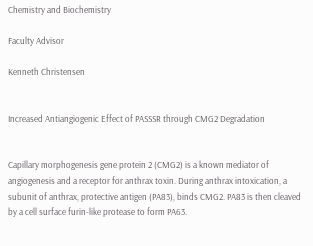Chemistry and Biochemistry

Faculty Advisor

Kenneth Christensen


Increased Antiangiogenic Effect of PASSSR through CMG2 Degradation


Capillary morphogenesis gene protein 2 (CMG2) is a known mediator of angiogenesis and a receptor for anthrax toxin. During anthrax intoxication, a subunit of anthrax, protective antigen (PA83), binds CMG2. PA83 is then cleaved by a cell surface furin-like protease to form PA63.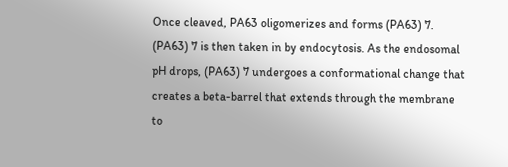Once cleaved, PA63 oligomerizes and forms (PA63) 7. (PA63) 7 is then taken in by endocytosis. As the endosomal pH drops, (PA63) 7 undergoes a conformational change that creates a beta-barrel that extends through the membrane to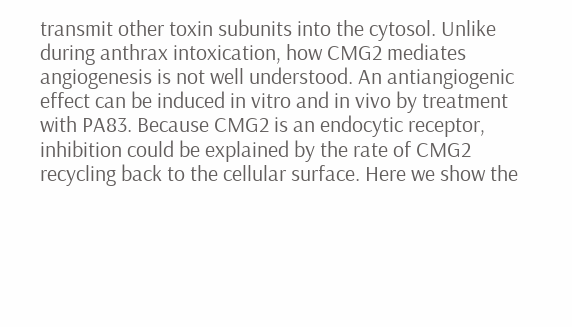transmit other toxin subunits into the cytosol. Unlike during anthrax intoxication, how CMG2 mediates angiogenesis is not well understood. An antiangiogenic effect can be induced in vitro and in vivo by treatment with PA83. Because CMG2 is an endocytic receptor, inhibition could be explained by the rate of CMG2 recycling back to the cellular surface. Here we show the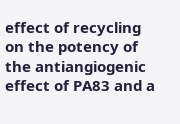effect of recycling on the potency of the antiangiogenic effect of PA83 and a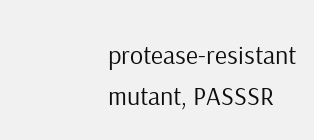protease-resistant mutant, PASSSR